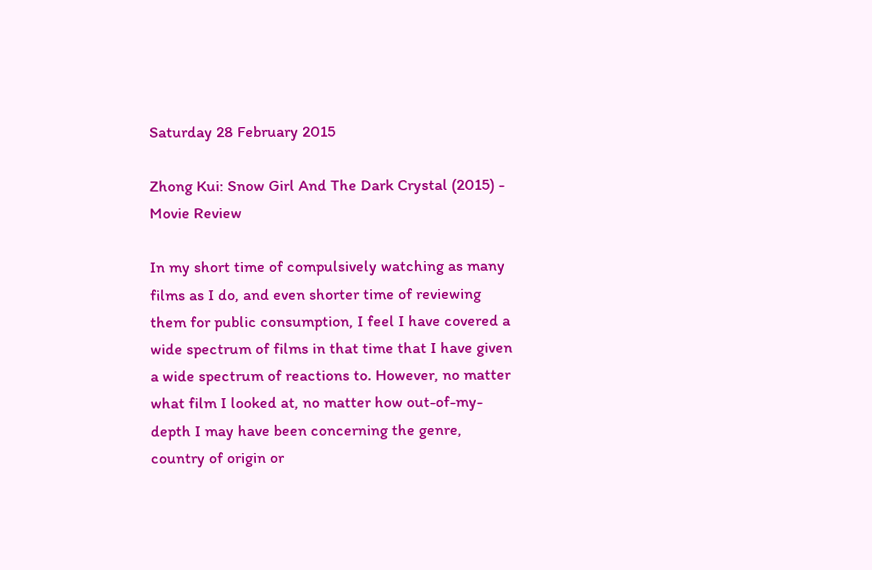Saturday 28 February 2015

Zhong Kui: Snow Girl And The Dark Crystal (2015) - Movie Review

In my short time of compulsively watching as many films as I do, and even shorter time of reviewing them for public consumption, I feel I have covered a wide spectrum of films in that time that I have given a wide spectrum of reactions to. However, no matter what film I looked at, no matter how out-of-my-depth I may have been concerning the genre, country of origin or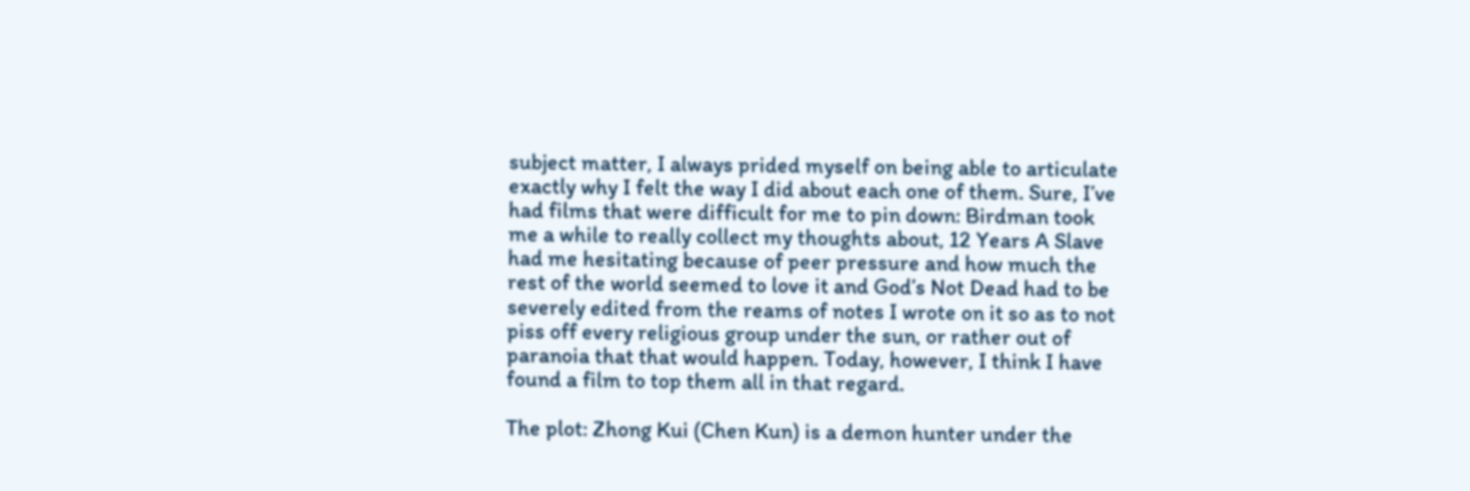subject matter, I always prided myself on being able to articulate exactly why I felt the way I did about each one of them. Sure, I’ve had films that were difficult for me to pin down: Birdman took me a while to really collect my thoughts about, 12 Years A Slave had me hesitating because of peer pressure and how much the rest of the world seemed to love it and God’s Not Dead had to be severely edited from the reams of notes I wrote on it so as to not piss off every religious group under the sun, or rather out of paranoia that that would happen. Today, however, I think I have found a film to top them all in that regard.

The plot: Zhong Kui (Chen Kun) is a demon hunter under the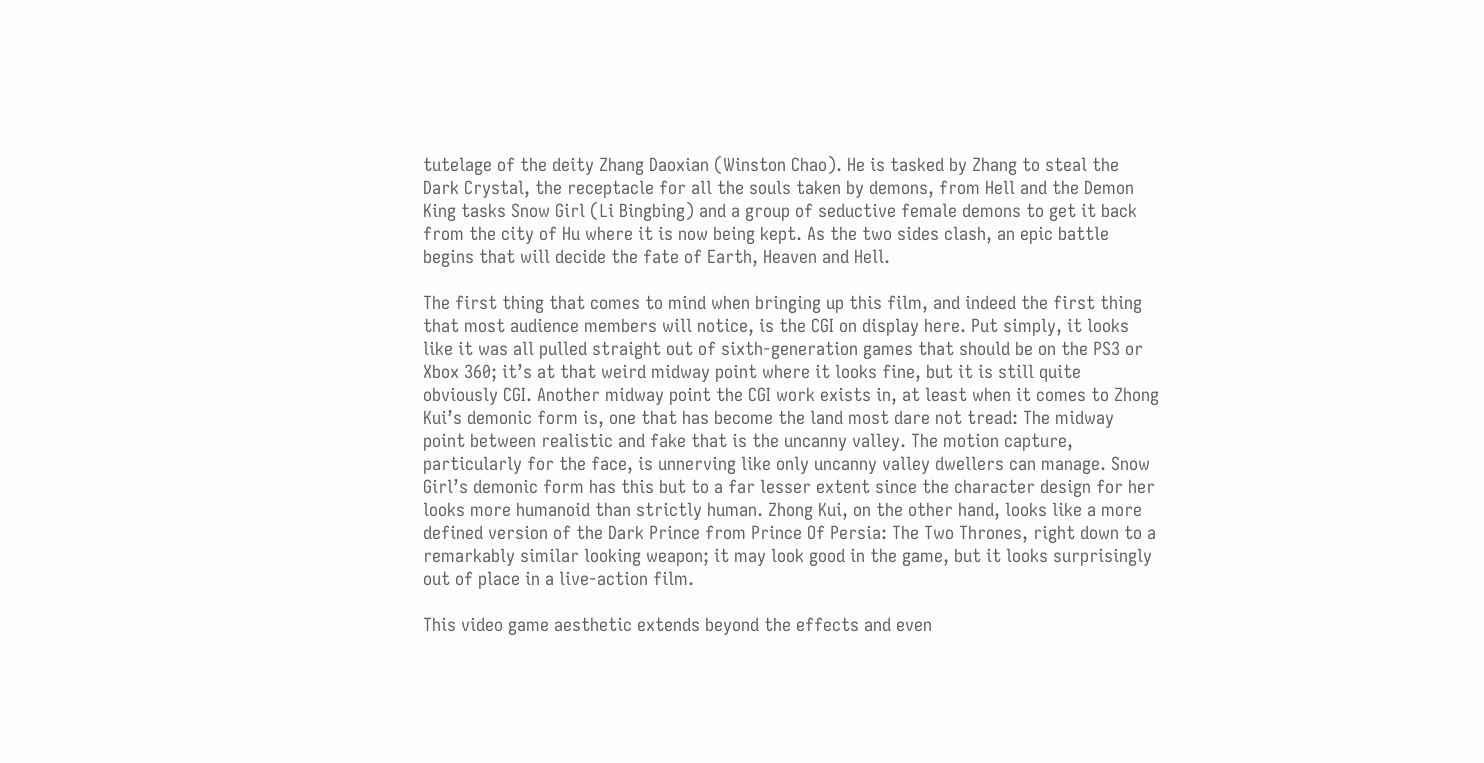tutelage of the deity Zhang Daoxian (Winston Chao). He is tasked by Zhang to steal the Dark Crystal, the receptacle for all the souls taken by demons, from Hell and the Demon King tasks Snow Girl (Li Bingbing) and a group of seductive female demons to get it back from the city of Hu where it is now being kept. As the two sides clash, an epic battle begins that will decide the fate of Earth, Heaven and Hell.

The first thing that comes to mind when bringing up this film, and indeed the first thing that most audience members will notice, is the CGI on display here. Put simply, it looks like it was all pulled straight out of sixth-generation games that should be on the PS3 or Xbox 360; it’s at that weird midway point where it looks fine, but it is still quite obviously CGI. Another midway point the CGI work exists in, at least when it comes to Zhong Kui’s demonic form is, one that has become the land most dare not tread: The midway point between realistic and fake that is the uncanny valley. The motion capture, particularly for the face, is unnerving like only uncanny valley dwellers can manage. Snow Girl’s demonic form has this but to a far lesser extent since the character design for her looks more humanoid than strictly human. Zhong Kui, on the other hand, looks like a more defined version of the Dark Prince from Prince Of Persia: The Two Thrones, right down to a remarkably similar looking weapon; it may look good in the game, but it looks surprisingly out of place in a live-action film.

This video game aesthetic extends beyond the effects and even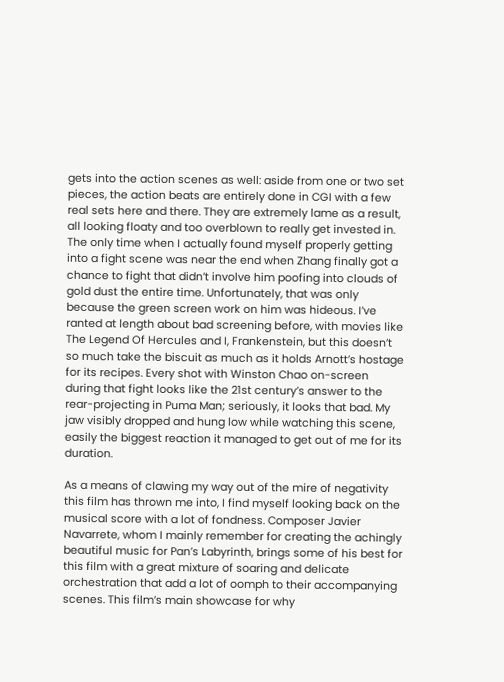gets into the action scenes as well: aside from one or two set pieces, the action beats are entirely done in CGI with a few real sets here and there. They are extremely lame as a result, all looking floaty and too overblown to really get invested in. The only time when I actually found myself properly getting into a fight scene was near the end when Zhang finally got a chance to fight that didn’t involve him poofing into clouds of gold dust the entire time. Unfortunately, that was only because the green screen work on him was hideous. I’ve ranted at length about bad screening before, with movies like The Legend Of Hercules and I, Frankenstein, but this doesn’t so much take the biscuit as much as it holds Arnott’s hostage for its recipes. Every shot with Winston Chao on-screen during that fight looks like the 21st century’s answer to the rear-projecting in Puma Man; seriously, it looks that bad. My jaw visibly dropped and hung low while watching this scene, easily the biggest reaction it managed to get out of me for its duration.

As a means of clawing my way out of the mire of negativity this film has thrown me into, I find myself looking back on the musical score with a lot of fondness. Composer Javier Navarrete, whom I mainly remember for creating the achingly beautiful music for Pan’s Labyrinth, brings some of his best for this film with a great mixture of soaring and delicate orchestration that add a lot of oomph to their accompanying scenes. This film’s main showcase for why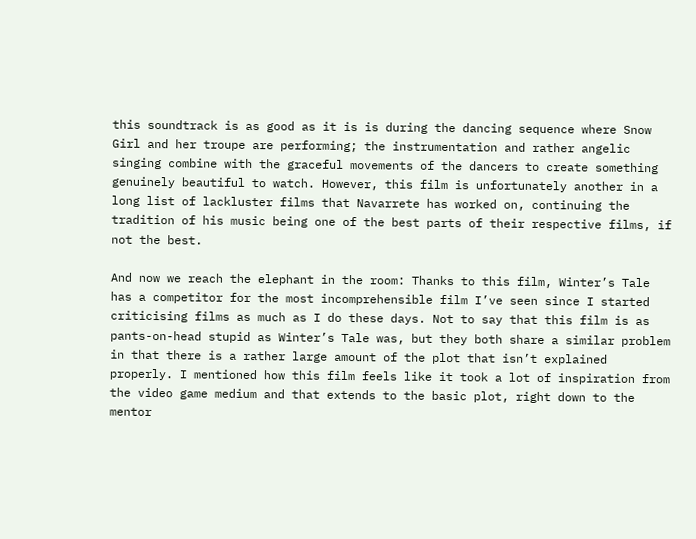this soundtrack is as good as it is is during the dancing sequence where Snow Girl and her troupe are performing; the instrumentation and rather angelic singing combine with the graceful movements of the dancers to create something genuinely beautiful to watch. However, this film is unfortunately another in a long list of lackluster films that Navarrete has worked on, continuing the tradition of his music being one of the best parts of their respective films, if not the best.

And now we reach the elephant in the room: Thanks to this film, Winter’s Tale has a competitor for the most incomprehensible film I’ve seen since I started criticising films as much as I do these days. Not to say that this film is as pants-on-head stupid as Winter’s Tale was, but they both share a similar problem in that there is a rather large amount of the plot that isn’t explained properly. I mentioned how this film feels like it took a lot of inspiration from the video game medium and that extends to the basic plot, right down to the mentor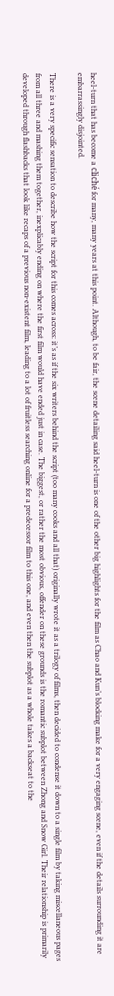heel-turn that has become a cliché for many, many years at this point. Although, to be fair, the scene detailing said heel-turn is one of the other big highlights for the film as Chao and Kun’s blocking make for a very engaging scene, even if the details surrounding it are embarrassingly disjointed.

There is a very specific sensation to describe how the script for this comes across: it’s as if the six writers behind the script (too many cooks and all that) originally wrote it as a trilogy of films, then decided to condense it down to a single film by taking miscellaneous pages from all three and mashing them together, inexplicably ending on where the first film would have ended just in case. The biggest, or rather the most obvious, offender on these grounds is the romantic subplot between Zhong and Snow Girl. Their relationship is primarily developed through flashbacks that look like recaps of a previous non-existent film, leading to a lot of fruitless searching online for a predecessor film to this one, and even then the subplot as a whole takes a backseat to the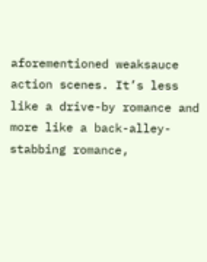aforementioned weaksauce action scenes. It’s less like a drive-by romance and more like a back-alley-stabbing romance,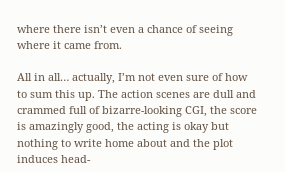where there isn’t even a chance of seeing where it came from.

All in all… actually, I’m not even sure of how to sum this up. The action scenes are dull and crammed full of bizarre-looking CGI, the score is amazingly good, the acting is okay but nothing to write home about and the plot induces head-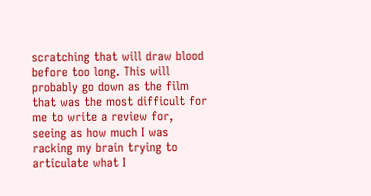scratching that will draw blood before too long. This will probably go down as the film that was the most difficult for me to write a review for, seeing as how much I was racking my brain trying to articulate what I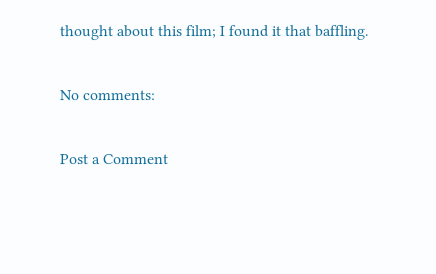thought about this film; I found it that baffling.

No comments:

Post a Comment